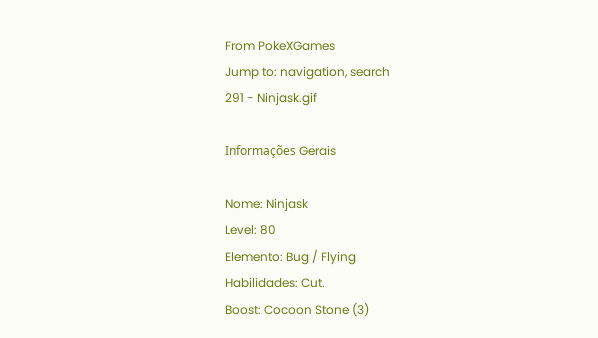From PokeXGames
Jump to: navigation, search
291 - Ninjask.gif

Informações Gerais

Nome: Ninjask
Level: 80
Elemento: Bug / Flying
Habilidades: Cut.
Boost: Cocoon Stone (3)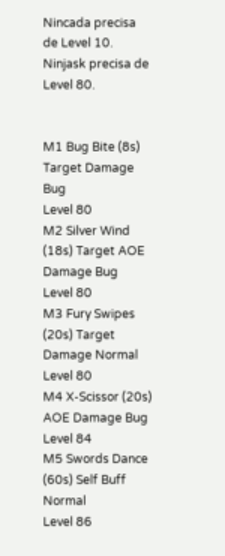Nincada precisa de Level 10.
Ninjask precisa de Level 80.


M1 Bug Bite (8s) Target Damage Bug
Level 80
M2 Silver Wind (18s) Target AOE Damage Bug
Level 80
M3 Fury Swipes (20s) Target Damage Normal
Level 80
M4 X-Scissor (20s) AOE Damage Bug
Level 84
M5 Swords Dance (60s) Self Buff Normal
Level 86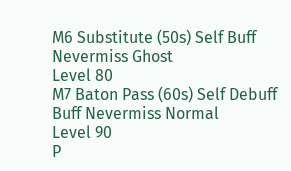M6 Substitute (50s) Self Buff Nevermiss Ghost
Level 80
M7 Baton Pass (60s) Self Debuff Buff Nevermiss Normal
Level 90
P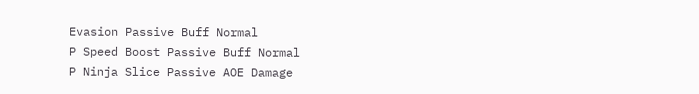Evasion Passive Buff Normal
P Speed Boost Passive Buff Normal
P Ninja Slice Passive AOE Damage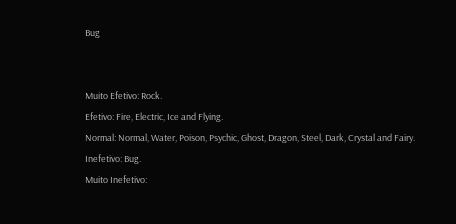Bug


Muito Efetivo: Rock.
Efetivo: Fire, Electric, Ice and Flying.
Normal: Normal, Water, Poison, Psychic, Ghost, Dragon, Steel, Dark, Crystal and Fairy.
Inefetivo: Bug.
Muito Inefetivo: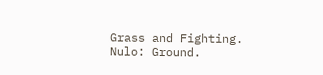Grass and Fighting.
Nulo: Ground.